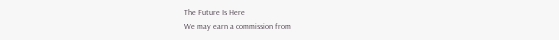The Future Is Here
We may earn a commission from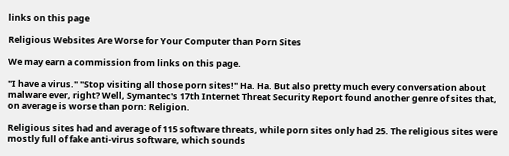links on this page

Religious Websites Are Worse for Your Computer than Porn Sites

We may earn a commission from links on this page.

"I have a virus." "Stop visiting all those porn sites!" Ha. Ha. But also pretty much every conversation about malware ever, right? Well, Symantec's 17th Internet Threat Security Report found another genre of sites that, on average is worse than porn: Religion.

Religious sites had and average of 115 software threats, while porn sites only had 25. The religious sites were mostly full of fake anti-virus software, which sounds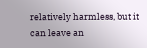relatively harmless, but it can leave an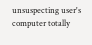unsuspecting user's computer totally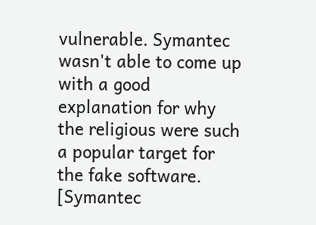vulnerable. Symantec wasn't able to come up with a good explanation for why the religious were such a popular target for the fake software. [Symantec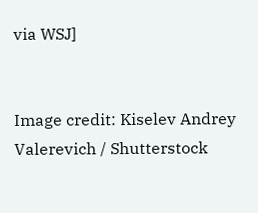via WSJ]


Image credit: Kiselev Andrey Valerevich / Shutterstock